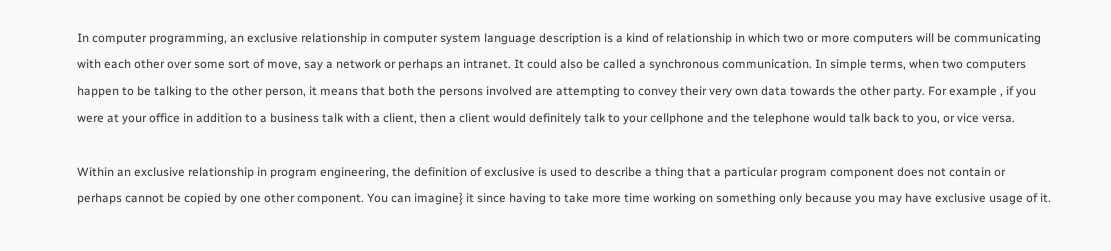In computer programming, an exclusive relationship in computer system language description is a kind of relationship in which two or more computers will be communicating with each other over some sort of move, say a network or perhaps an intranet. It could also be called a synchronous communication. In simple terms, when two computers happen to be talking to the other person, it means that both the persons involved are attempting to convey their very own data towards the other party. For example , if you were at your office in addition to a business talk with a client, then a client would definitely talk to your cellphone and the telephone would talk back to you, or vice versa.

Within an exclusive relationship in program engineering, the definition of exclusive is used to describe a thing that a particular program component does not contain or perhaps cannot be copied by one other component. You can imagine} it since having to take more time working on something only because you may have exclusive usage of it.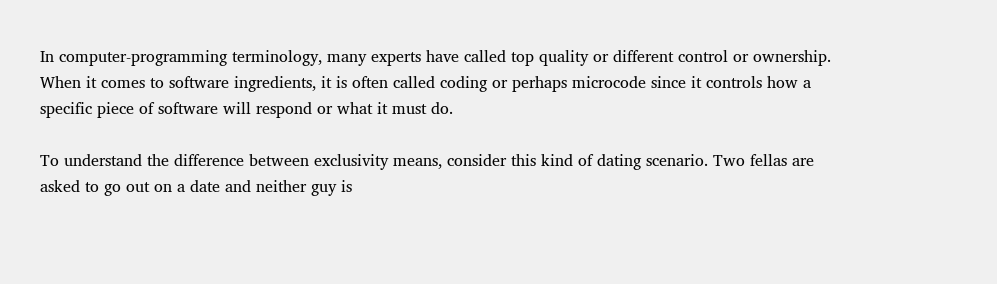In computer-programming terminology, many experts have called top quality or different control or ownership. When it comes to software ingredients, it is often called coding or perhaps microcode since it controls how a specific piece of software will respond or what it must do.

To understand the difference between exclusivity means, consider this kind of dating scenario. Two fellas are asked to go out on a date and neither guy is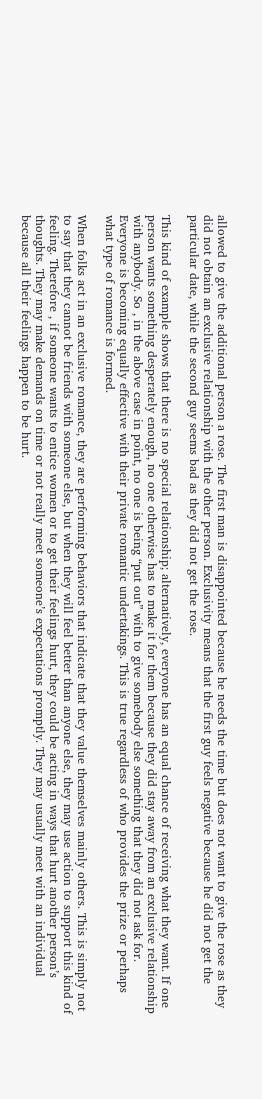allowed to give the additional person a rose. The first man is disappointed because he needs the time but does not want to give the rose as they did not obtain an exclusive relationship with the other person. Exclusivity means that the first guy feels negative because he did not get the particular date, while the second guy seems bad as they did not get the rose.

This kind of example shows that there is no special relationship; alternatively, everyone has an equal chance of receiving what they want. If one person wants something desperately enough, no one otherwise has to make it for them because they did stay away from an exclusive relationship with anybody. So , in the above case in point, no one is being “put out” with to give somebody else something that they did not ask for. Everyone is becoming equally effective with their private romantic undertakings. This is true regardless of who provides the prize or perhaps what type of romance is formed.

When folks act in an exclusive romance, they are performing behaviors that indicate that they value themselves mainly others. This is simply not to say that they cannot be friends with someone else, but when they will feel better than anyone else, they may use action to support this kind of feeling. Therefore , if someone wants to entice women or to get their feelings hurt, they could be acting in ways that hurt another person’s thoughts. They may make demands on time or not really meet someone’s expectations promptly. They may usually meet with an individual because all their feelings happen to be hurt.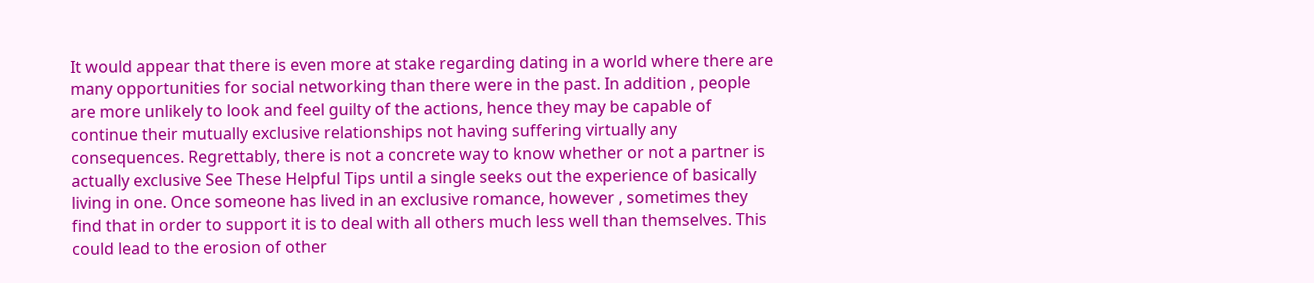It would appear that there is even more at stake regarding dating in a world where there are many opportunities for social networking than there were in the past. In addition , people are more unlikely to look and feel guilty of the actions, hence they may be capable of continue their mutually exclusive relationships not having suffering virtually any consequences. Regrettably, there is not a concrete way to know whether or not a partner is actually exclusive See These Helpful Tips until a single seeks out the experience of basically living in one. Once someone has lived in an exclusive romance, however , sometimes they find that in order to support it is to deal with all others much less well than themselves. This could lead to the erosion of other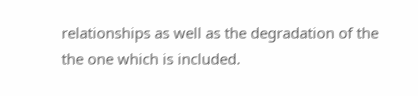relationships as well as the degradation of the the one which is included.